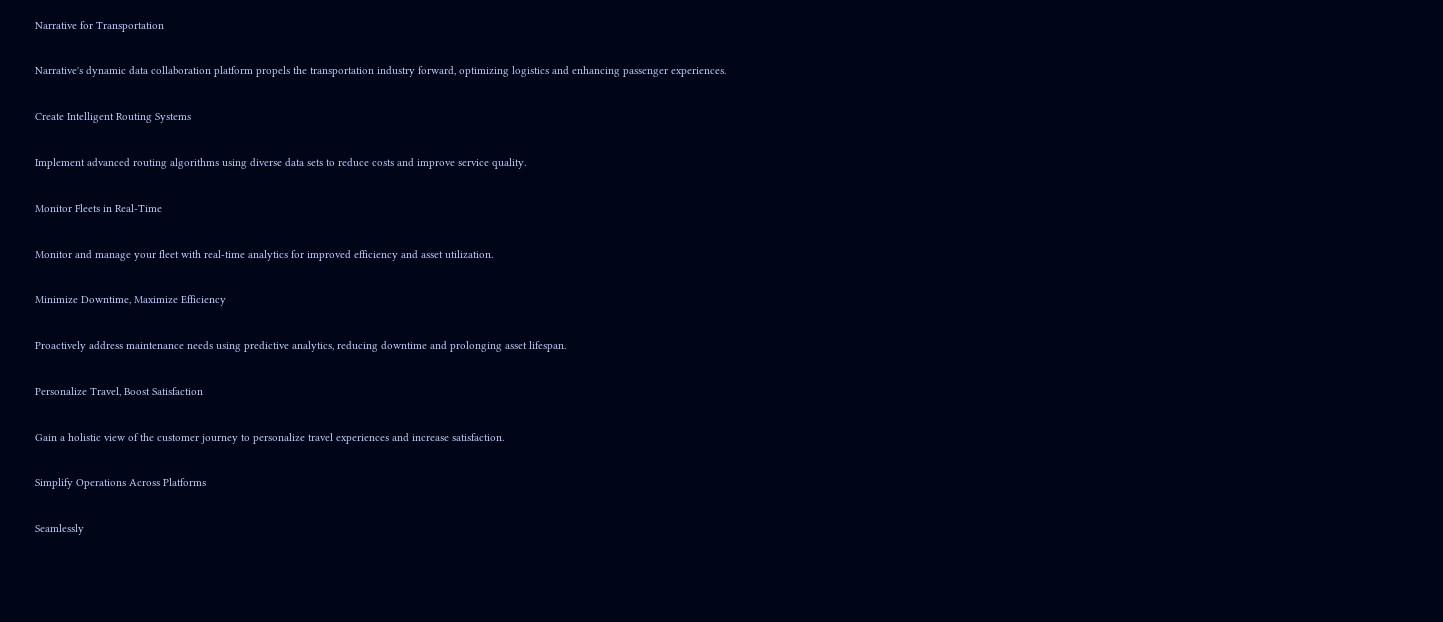Narrative for Transportation

Narrative's dynamic data collaboration platform propels the transportation industry forward, optimizing logistics and enhancing passenger experiences.

Create Intelligent Routing Systems

Implement advanced routing algorithms using diverse data sets to reduce costs and improve service quality.

Monitor Fleets in Real-Time

Monitor and manage your fleet with real-time analytics for improved efficiency and asset utilization.

Minimize Downtime, Maximize Efficiency

Proactively address maintenance needs using predictive analytics, reducing downtime and prolonging asset lifespan.

Personalize Travel, Boost Satisfaction

Gain a holistic view of the customer journey to personalize travel experiences and increase satisfaction.

Simplify Operations Across Platforms

Seamlessly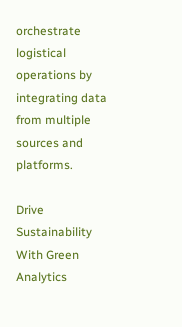orchestrate logistical operations by integrating data from multiple sources and platforms.

Drive Sustainability With Green Analytics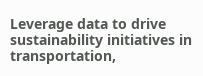Leverage data to drive sustainability initiatives in transportation,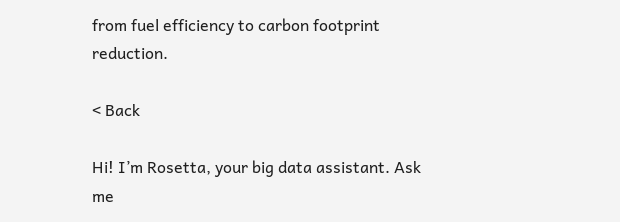from fuel efficiency to carbon footprint reduction.

< Back

Hi! I’m Rosetta, your big data assistant. Ask me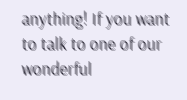anything! If you want to talk to one of our wonderful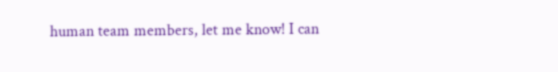human team members, let me know! I can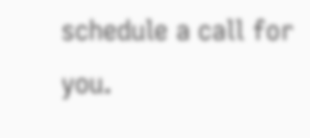schedule a call for you.